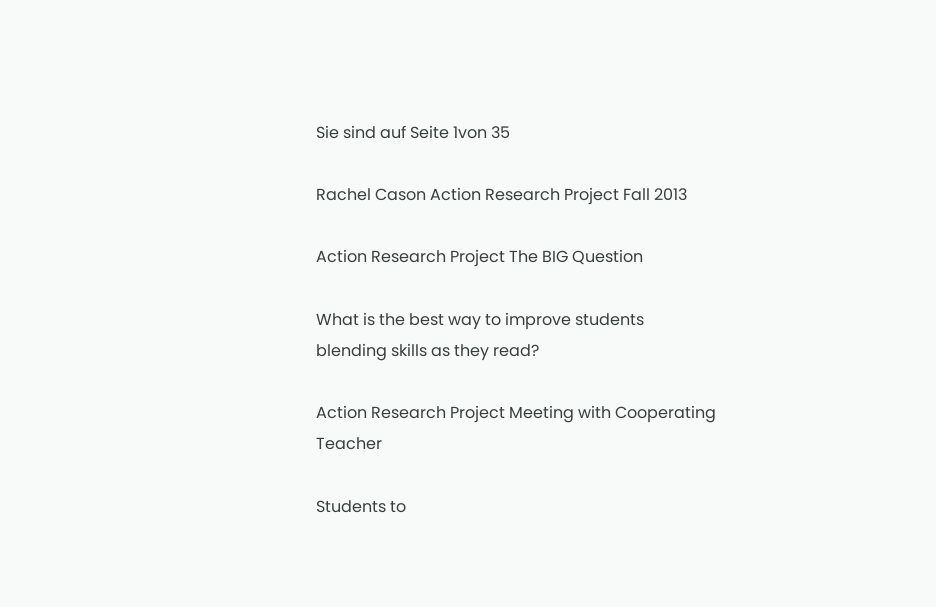Sie sind auf Seite 1von 35

Rachel Cason Action Research Project Fall 2013

Action Research Project The BIG Question

What is the best way to improve students blending skills as they read?

Action Research Project Meeting with Cooperating Teacher

Students to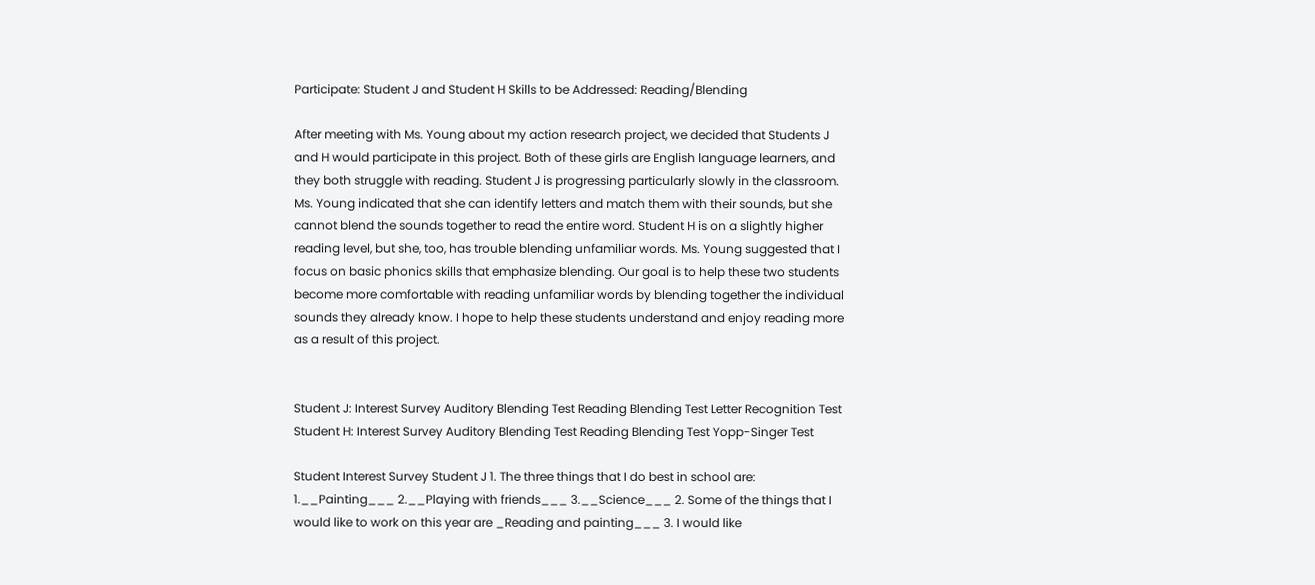Participate: Student J and Student H Skills to be Addressed: Reading/Blending

After meeting with Ms. Young about my action research project, we decided that Students J and H would participate in this project. Both of these girls are English language learners, and they both struggle with reading. Student J is progressing particularly slowly in the classroom. Ms. Young indicated that she can identify letters and match them with their sounds, but she cannot blend the sounds together to read the entire word. Student H is on a slightly higher reading level, but she, too, has trouble blending unfamiliar words. Ms. Young suggested that I focus on basic phonics skills that emphasize blending. Our goal is to help these two students become more comfortable with reading unfamiliar words by blending together the individual sounds they already know. I hope to help these students understand and enjoy reading more as a result of this project.


Student J: Interest Survey Auditory Blending Test Reading Blending Test Letter Recognition Test Student H: Interest Survey Auditory Blending Test Reading Blending Test Yopp-Singer Test

Student Interest Survey Student J 1. The three things that I do best in school are: 1.__Painting___ 2.__Playing with friends___ 3.__Science___ 2. Some of the things that I would like to work on this year are _Reading and painting___ 3. I would like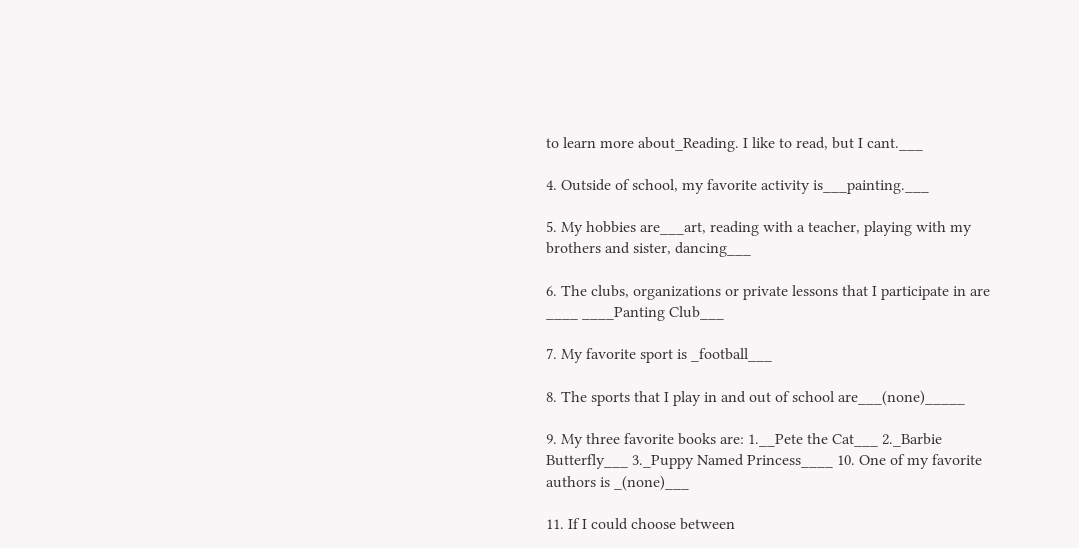to learn more about_Reading. I like to read, but I cant.___

4. Outside of school, my favorite activity is___painting.___

5. My hobbies are___art, reading with a teacher, playing with my brothers and sister, dancing___

6. The clubs, organizations or private lessons that I participate in are ____ ____Panting Club___

7. My favorite sport is _football___

8. The sports that I play in and out of school are___(none)_____

9. My three favorite books are: 1.__Pete the Cat___ 2._Barbie Butterfly___ 3._Puppy Named Princess____ 10. One of my favorite authors is _(none)___

11. If I could choose between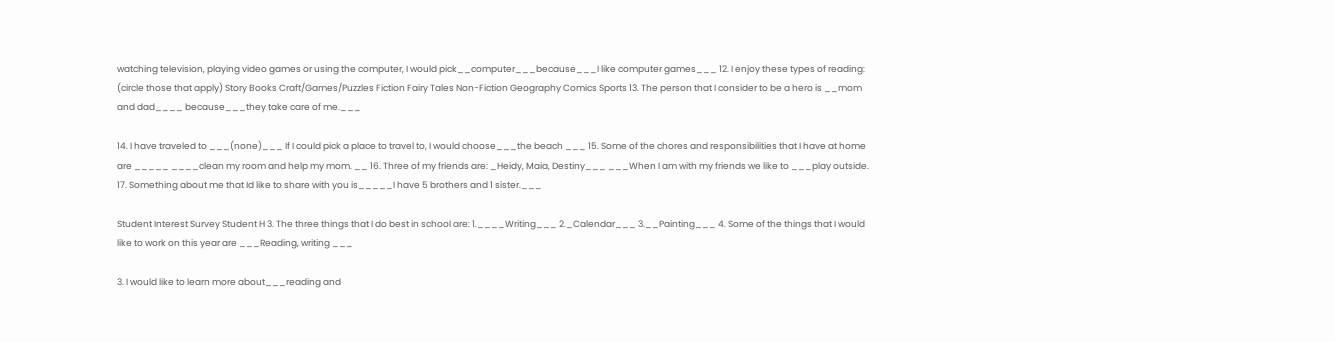watching television, playing video games or using the computer, I would pick__computer___because___I like computer games___ 12. I enjoy these types of reading: (circle those that apply) Story Books Craft/Games/Puzzles Fiction Fairy Tales Non-Fiction Geography Comics Sports 13. The person that I consider to be a hero is __mom and dad____ because___they take care of me.___

14. I have traveled to ___(none)___ If I could pick a place to travel to, I would choose___the beach ___ 15. Some of the chores and responsibilities that I have at home are _____ ____clean my room and help my mom. __ 16. Three of my friends are: _Heidy, Maia, Destiny___ ___When I am with my friends we like to ___play outside. 17. Something about me that Id like to share with you is_____I have 5 brothers and 1 sister.___

Student Interest Survey Student H 3. The three things that I do best in school are: 1.____Writing___ 2._Calendar___ 3.__Painting___ 4. Some of the things that I would like to work on this year are ___Reading, writing ___

3. I would like to learn more about___reading and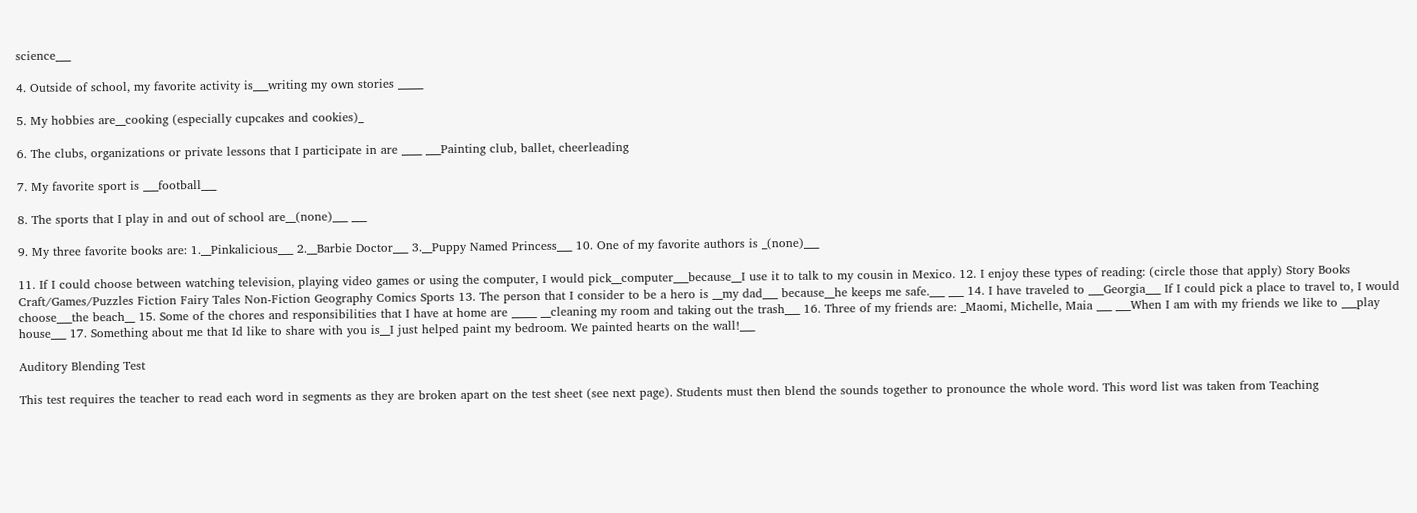science___

4. Outside of school, my favorite activity is___writing my own stories _____

5. My hobbies are__cooking (especially cupcakes and cookies)_

6. The clubs, organizations or private lessons that I participate in are ____ ___Painting club, ballet, cheerleading

7. My favorite sport is ___football___

8. The sports that I play in and out of school are__(none)___ ___

9. My three favorite books are: 1.__Pinkalicious___ 2.__Barbie Doctor___ 3.__Puppy Named Princess___ 10. One of my favorite authors is _(none)___

11. If I could choose between watching television, playing video games or using the computer, I would pick__computer___because__I use it to talk to my cousin in Mexico. 12. I enjoy these types of reading: (circle those that apply) Story Books Craft/Games/Puzzles Fiction Fairy Tales Non-Fiction Geography Comics Sports 13. The person that I consider to be a hero is __my dad___ because__he keeps me safe.___ ___ 14. I have traveled to ___Georgia___ If I could pick a place to travel to, I would choose___the beach__ 15. Some of the chores and responsibilities that I have at home are _____ __cleaning my room and taking out the trash___ 16. Three of my friends are: _Maomi, Michelle, Maia ___ ___When I am with my friends we like to ___play house___ 17. Something about me that Id like to share with you is__I just helped paint my bedroom. We painted hearts on the wall!___

Auditory Blending Test

This test requires the teacher to read each word in segments as they are broken apart on the test sheet (see next page). Students must then blend the sounds together to pronounce the whole word. This word list was taken from Teaching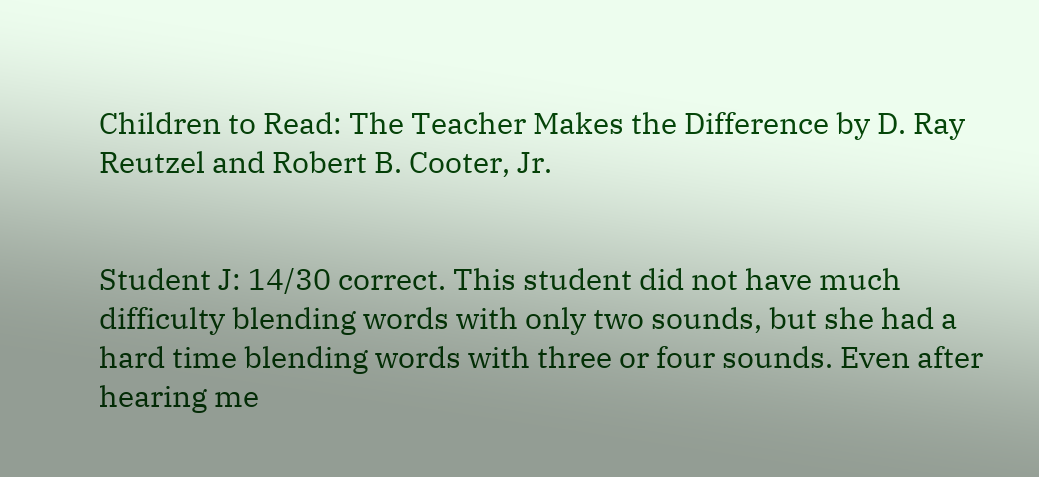Children to Read: The Teacher Makes the Difference by D. Ray Reutzel and Robert B. Cooter, Jr.


Student J: 14/30 correct. This student did not have much difficulty blending words with only two sounds, but she had a hard time blending words with three or four sounds. Even after hearing me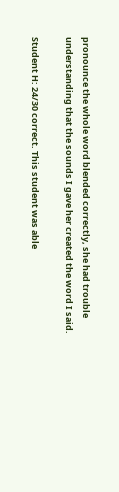pronounce the whole word blended correctly, she had trouble understanding that the sounds I gave her created the word I said.

Student H: 24/30 correct. This student was able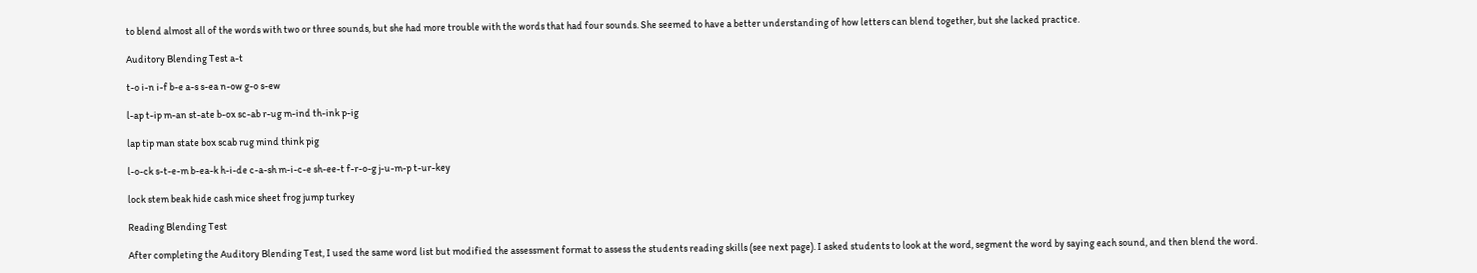to blend almost all of the words with two or three sounds, but she had more trouble with the words that had four sounds. She seemed to have a better understanding of how letters can blend together, but she lacked practice.

Auditory Blending Test a-t

t-o i-n i-f b-e a-s s-ea n-ow g-o s-ew

l-ap t-ip m-an st-ate b-ox sc-ab r-ug m-ind th-ink p-ig

lap tip man state box scab rug mind think pig

l-o-ck s-t-e-m b-ea-k h-i-de c-a-sh m-i-c-e sh-ee-t f-r-o-g j-u-m-p t-ur-key

lock stem beak hide cash mice sheet frog jump turkey

Reading Blending Test

After completing the Auditory Blending Test, I used the same word list but modified the assessment format to assess the students reading skills (see next page). I asked students to look at the word, segment the word by saying each sound, and then blend the word.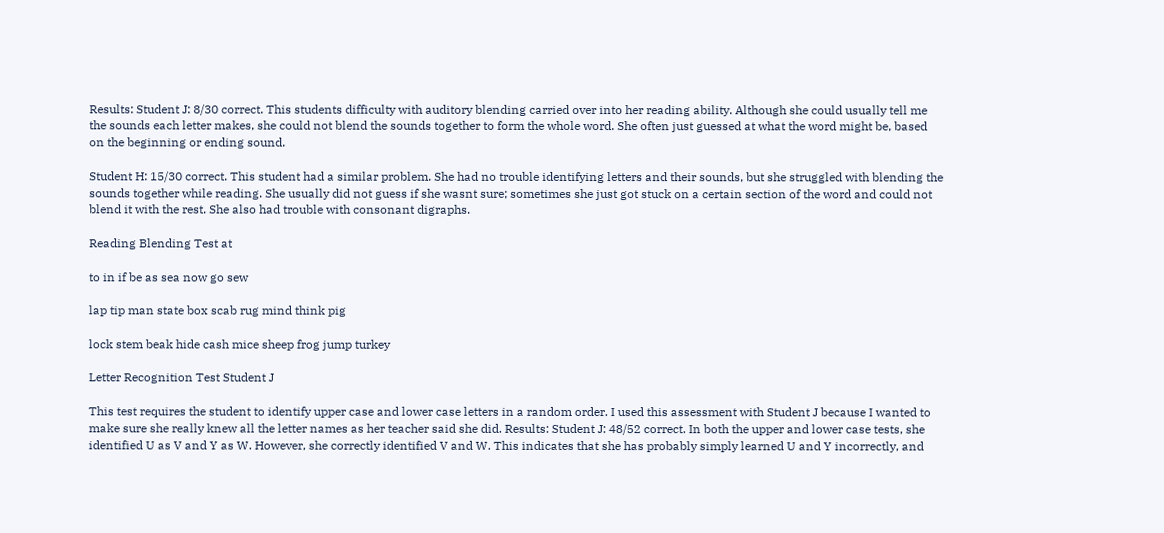Results: Student J: 8/30 correct. This students difficulty with auditory blending carried over into her reading ability. Although she could usually tell me the sounds each letter makes, she could not blend the sounds together to form the whole word. She often just guessed at what the word might be, based on the beginning or ending sound.

Student H: 15/30 correct. This student had a similar problem. She had no trouble identifying letters and their sounds, but she struggled with blending the sounds together while reading. She usually did not guess if she wasnt sure; sometimes she just got stuck on a certain section of the word and could not blend it with the rest. She also had trouble with consonant digraphs.

Reading Blending Test at

to in if be as sea now go sew

lap tip man state box scab rug mind think pig

lock stem beak hide cash mice sheep frog jump turkey

Letter Recognition Test Student J

This test requires the student to identify upper case and lower case letters in a random order. I used this assessment with Student J because I wanted to make sure she really knew all the letter names as her teacher said she did. Results: Student J: 48/52 correct. In both the upper and lower case tests, she identified U as V and Y as W. However, she correctly identified V and W. This indicates that she has probably simply learned U and Y incorrectly, and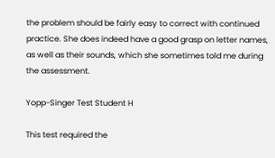the problem should be fairly easy to correct with continued practice. She does indeed have a good grasp on letter names, as well as their sounds, which she sometimes told me during the assessment.

Yopp-Singer Test Student H

This test required the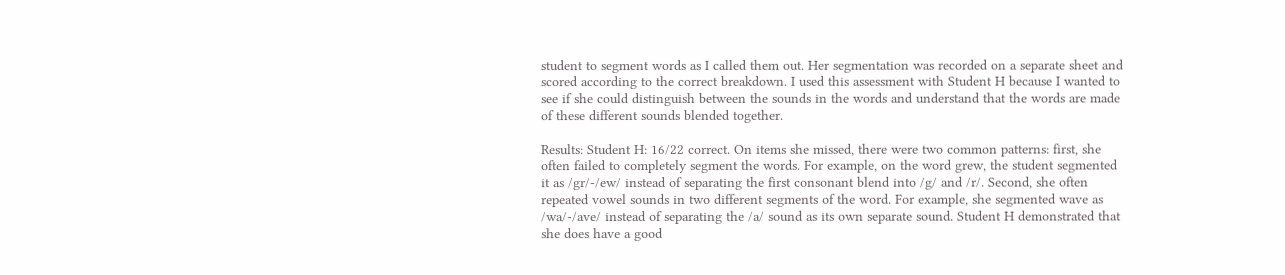student to segment words as I called them out. Her segmentation was recorded on a separate sheet and scored according to the correct breakdown. I used this assessment with Student H because I wanted to see if she could distinguish between the sounds in the words and understand that the words are made of these different sounds blended together.

Results: Student H: 16/22 correct. On items she missed, there were two common patterns: first, she often failed to completely segment the words. For example, on the word grew, the student segmented it as /gr/-/ew/ instead of separating the first consonant blend into /g/ and /r/. Second, she often repeated vowel sounds in two different segments of the word. For example, she segmented wave as /wa/-/ave/ instead of separating the /a/ sound as its own separate sound. Student H demonstrated that she does have a good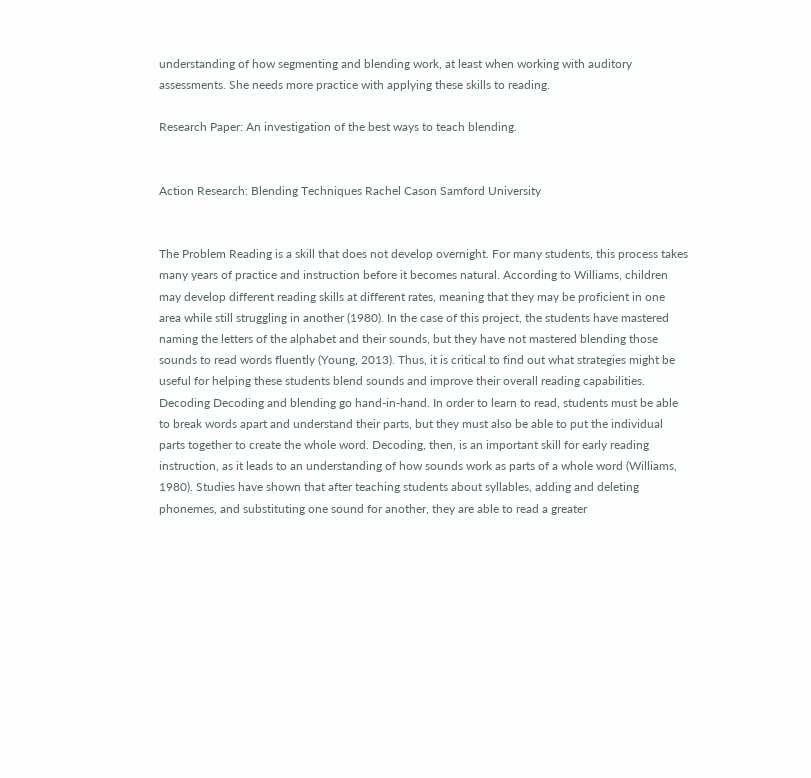understanding of how segmenting and blending work, at least when working with auditory assessments. She needs more practice with applying these skills to reading.

Research Paper: An investigation of the best ways to teach blending.


Action Research: Blending Techniques Rachel Cason Samford University


The Problem Reading is a skill that does not develop overnight. For many students, this process takes many years of practice and instruction before it becomes natural. According to Williams, children may develop different reading skills at different rates, meaning that they may be proficient in one area while still struggling in another (1980). In the case of this project, the students have mastered naming the letters of the alphabet and their sounds, but they have not mastered blending those sounds to read words fluently (Young, 2013). Thus, it is critical to find out what strategies might be useful for helping these students blend sounds and improve their overall reading capabilities. Decoding Decoding and blending go hand-in-hand. In order to learn to read, students must be able to break words apart and understand their parts, but they must also be able to put the individual parts together to create the whole word. Decoding, then, is an important skill for early reading instruction, as it leads to an understanding of how sounds work as parts of a whole word (Williams, 1980). Studies have shown that after teaching students about syllables, adding and deleting phonemes, and substituting one sound for another, they are able to read a greater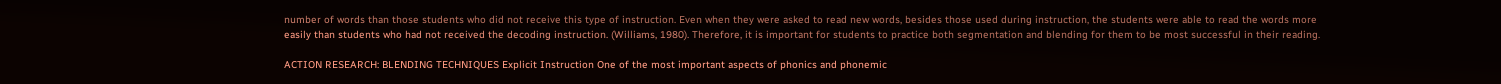number of words than those students who did not receive this type of instruction. Even when they were asked to read new words, besides those used during instruction, the students were able to read the words more easily than students who had not received the decoding instruction. (Williams, 1980). Therefore, it is important for students to practice both segmentation and blending for them to be most successful in their reading.

ACTION RESEARCH: BLENDING TECHNIQUES Explicit Instruction One of the most important aspects of phonics and phonemic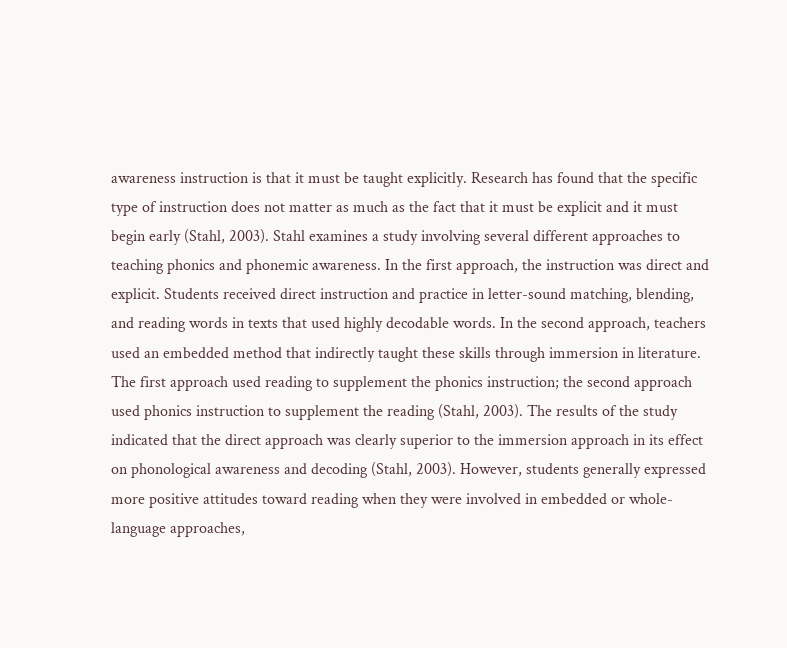awareness instruction is that it must be taught explicitly. Research has found that the specific type of instruction does not matter as much as the fact that it must be explicit and it must begin early (Stahl, 2003). Stahl examines a study involving several different approaches to teaching phonics and phonemic awareness. In the first approach, the instruction was direct and explicit. Students received direct instruction and practice in letter-sound matching, blending, and reading words in texts that used highly decodable words. In the second approach, teachers used an embedded method that indirectly taught these skills through immersion in literature. The first approach used reading to supplement the phonics instruction; the second approach used phonics instruction to supplement the reading (Stahl, 2003). The results of the study indicated that the direct approach was clearly superior to the immersion approach in its effect on phonological awareness and decoding (Stahl, 2003). However, students generally expressed more positive attitudes toward reading when they were involved in embedded or whole-language approaches,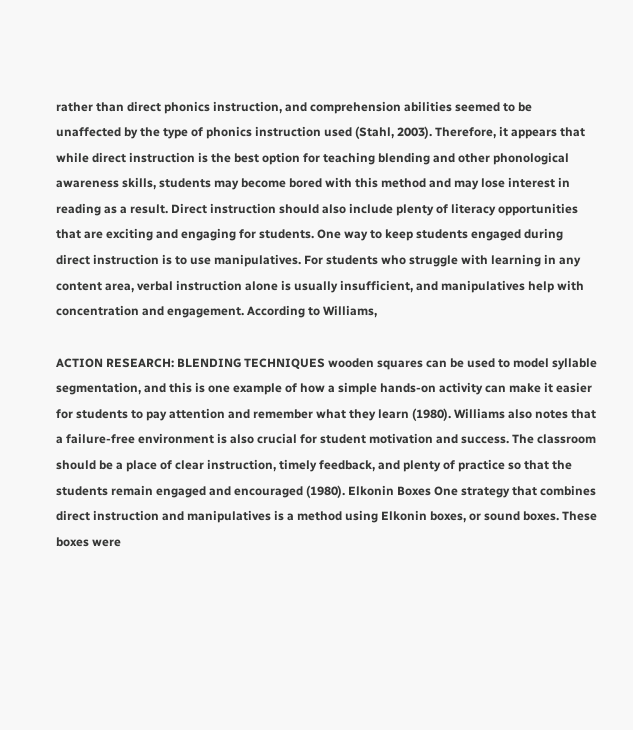rather than direct phonics instruction, and comprehension abilities seemed to be unaffected by the type of phonics instruction used (Stahl, 2003). Therefore, it appears that while direct instruction is the best option for teaching blending and other phonological awareness skills, students may become bored with this method and may lose interest in reading as a result. Direct instruction should also include plenty of literacy opportunities that are exciting and engaging for students. One way to keep students engaged during direct instruction is to use manipulatives. For students who struggle with learning in any content area, verbal instruction alone is usually insufficient, and manipulatives help with concentration and engagement. According to Williams,

ACTION RESEARCH: BLENDING TECHNIQUES wooden squares can be used to model syllable segmentation, and this is one example of how a simple hands-on activity can make it easier for students to pay attention and remember what they learn (1980). Williams also notes that a failure-free environment is also crucial for student motivation and success. The classroom should be a place of clear instruction, timely feedback, and plenty of practice so that the students remain engaged and encouraged (1980). Elkonin Boxes One strategy that combines direct instruction and manipulatives is a method using Elkonin boxes, or sound boxes. These boxes were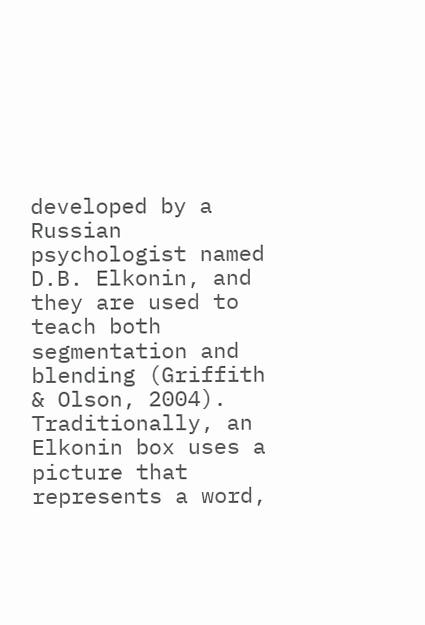developed by a Russian psychologist named D.B. Elkonin, and they are used to teach both segmentation and blending (Griffith & Olson, 2004). Traditionally, an Elkonin box uses a picture that represents a word,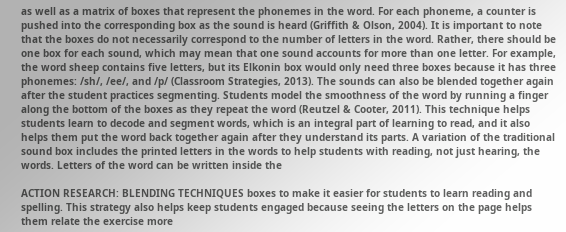as well as a matrix of boxes that represent the phonemes in the word. For each phoneme, a counter is pushed into the corresponding box as the sound is heard (Griffith & Olson, 2004). It is important to note that the boxes do not necessarily correspond to the number of letters in the word. Rather, there should be one box for each sound, which may mean that one sound accounts for more than one letter. For example, the word sheep contains five letters, but its Elkonin box would only need three boxes because it has three phonemes: /sh/, /ee/, and /p/ (Classroom Strategies, 2013). The sounds can also be blended together again after the student practices segmenting. Students model the smoothness of the word by running a finger along the bottom of the boxes as they repeat the word (Reutzel & Cooter, 2011). This technique helps students learn to decode and segment words, which is an integral part of learning to read, and it also helps them put the word back together again after they understand its parts. A variation of the traditional sound box includes the printed letters in the words to help students with reading, not just hearing, the words. Letters of the word can be written inside the

ACTION RESEARCH: BLENDING TECHNIQUES boxes to make it easier for students to learn reading and spelling. This strategy also helps keep students engaged because seeing the letters on the page helps them relate the exercise more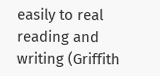easily to real reading and writing (Griffith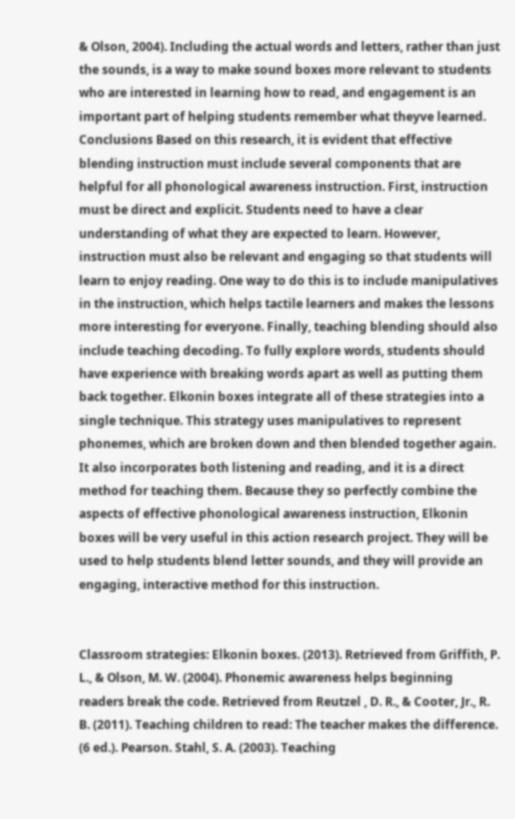& Olson, 2004). Including the actual words and letters, rather than just the sounds, is a way to make sound boxes more relevant to students who are interested in learning how to read, and engagement is an important part of helping students remember what theyve learned. Conclusions Based on this research, it is evident that effective blending instruction must include several components that are helpful for all phonological awareness instruction. First, instruction must be direct and explicit. Students need to have a clear understanding of what they are expected to learn. However, instruction must also be relevant and engaging so that students will learn to enjoy reading. One way to do this is to include manipulatives in the instruction, which helps tactile learners and makes the lessons more interesting for everyone. Finally, teaching blending should also include teaching decoding. To fully explore words, students should have experience with breaking words apart as well as putting them back together. Elkonin boxes integrate all of these strategies into a single technique. This strategy uses manipulatives to represent phonemes, which are broken down and then blended together again. It also incorporates both listening and reading, and it is a direct method for teaching them. Because they so perfectly combine the aspects of effective phonological awareness instruction, Elkonin boxes will be very useful in this action research project. They will be used to help students blend letter sounds, and they will provide an engaging, interactive method for this instruction.


Classroom strategies: Elkonin boxes. (2013). Retrieved from Griffith, P. L., & Olson, M. W. (2004). Phonemic awareness helps beginning readers break the code. Retrieved from Reutzel , D. R., & Cooter, Jr., R. B. (2011). Teaching children to read: The teacher makes the difference. (6 ed.). Pearson. Stahl, S. A. (2003). Teaching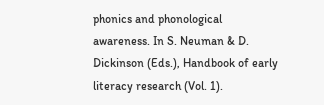phonics and phonological awareness. In S. Neuman & D. Dickinson (Eds.), Handbook of early literacy research (Vol. 1).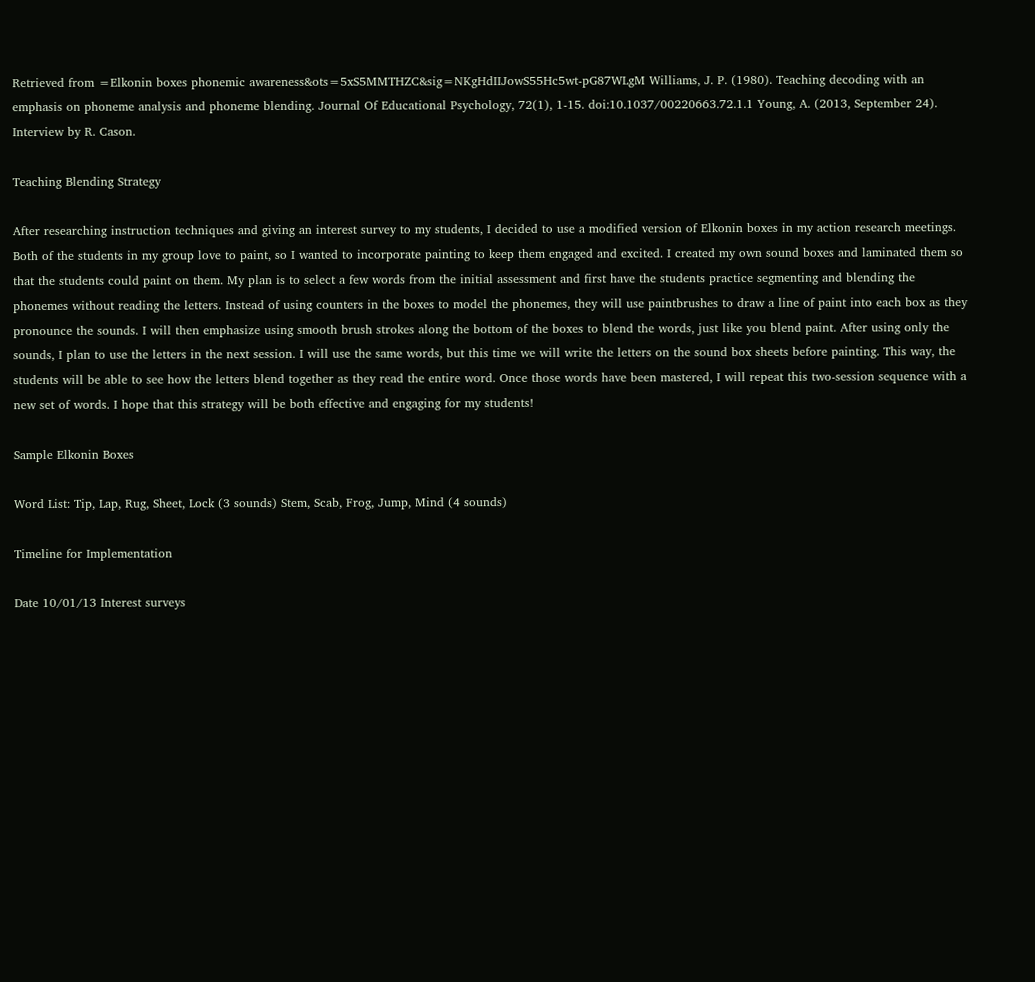Retrieved from =Elkonin boxes phonemic awareness&ots=5xS5MMTHZC&sig=NKgHdIIJowS55Hc5wt-pG87WLgM Williams, J. P. (1980). Teaching decoding with an emphasis on phoneme analysis and phoneme blending. Journal Of Educational Psychology, 72(1), 1-15. doi:10.1037/00220663.72.1.1 Young, A. (2013, September 24). Interview by R. Cason.

Teaching Blending Strategy

After researching instruction techniques and giving an interest survey to my students, I decided to use a modified version of Elkonin boxes in my action research meetings. Both of the students in my group love to paint, so I wanted to incorporate painting to keep them engaged and excited. I created my own sound boxes and laminated them so that the students could paint on them. My plan is to select a few words from the initial assessment and first have the students practice segmenting and blending the phonemes without reading the letters. Instead of using counters in the boxes to model the phonemes, they will use paintbrushes to draw a line of paint into each box as they pronounce the sounds. I will then emphasize using smooth brush strokes along the bottom of the boxes to blend the words, just like you blend paint. After using only the sounds, I plan to use the letters in the next session. I will use the same words, but this time we will write the letters on the sound box sheets before painting. This way, the students will be able to see how the letters blend together as they read the entire word. Once those words have been mastered, I will repeat this two-session sequence with a new set of words. I hope that this strategy will be both effective and engaging for my students!

Sample Elkonin Boxes

Word List: Tip, Lap, Rug, Sheet, Lock (3 sounds) Stem, Scab, Frog, Jump, Mind (4 sounds)

Timeline for Implementation

Date 10/01/13 Interest surveys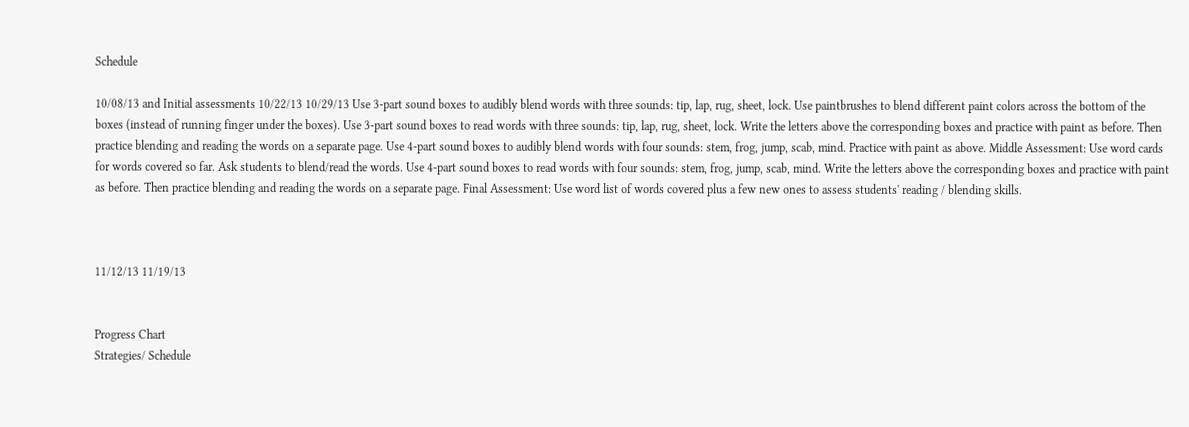Schedule

10/08/13 and Initial assessments 10/22/13 10/29/13 Use 3-part sound boxes to audibly blend words with three sounds: tip, lap, rug, sheet, lock. Use paintbrushes to blend different paint colors across the bottom of the boxes (instead of running finger under the boxes). Use 3-part sound boxes to read words with three sounds: tip, lap, rug, sheet, lock. Write the letters above the corresponding boxes and practice with paint as before. Then practice blending and reading the words on a separate page. Use 4-part sound boxes to audibly blend words with four sounds: stem, frog, jump, scab, mind. Practice with paint as above. Middle Assessment: Use word cards for words covered so far. Ask students to blend/read the words. Use 4-part sound boxes to read words with four sounds: stem, frog, jump, scab, mind. Write the letters above the corresponding boxes and practice with paint as before. Then practice blending and reading the words on a separate page. Final Assessment: Use word list of words covered plus a few new ones to assess students' reading / blending skills.



11/12/13 11/19/13


Progress Chart
Strategies/ Schedule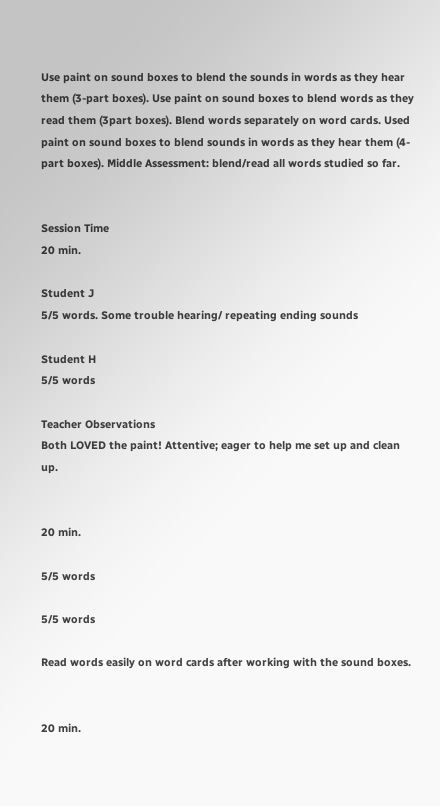Use paint on sound boxes to blend the sounds in words as they hear them (3-part boxes). Use paint on sound boxes to blend words as they read them (3part boxes). Blend words separately on word cards. Used paint on sound boxes to blend sounds in words as they hear them (4-part boxes). Middle Assessment: blend/read all words studied so far.


Session Time
20 min.

Student J
5/5 words. Some trouble hearing/ repeating ending sounds

Student H
5/5 words

Teacher Observations
Both LOVED the paint! Attentive; eager to help me set up and clean up.


20 min.

5/5 words

5/5 words

Read words easily on word cards after working with the sound boxes.


20 min.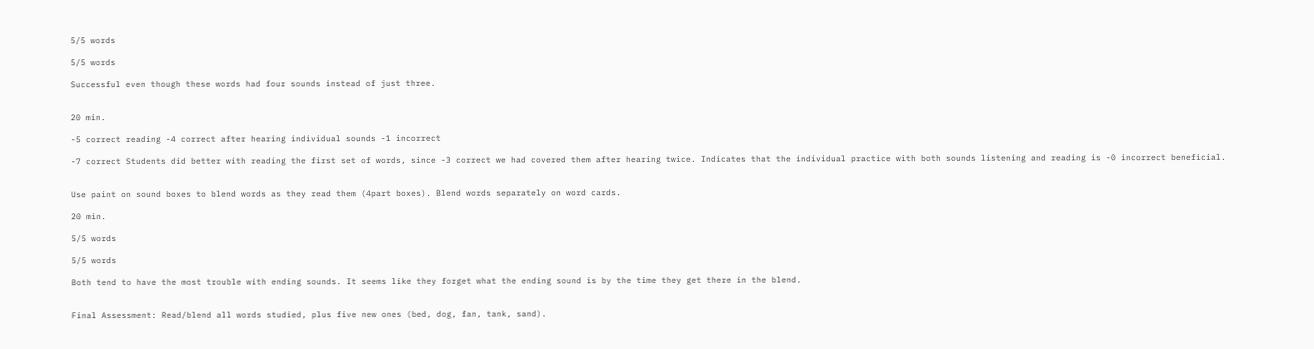5/5 words

5/5 words

Successful even though these words had four sounds instead of just three.


20 min.

-5 correct reading -4 correct after hearing individual sounds -1 incorrect

-7 correct Students did better with reading the first set of words, since -3 correct we had covered them after hearing twice. Indicates that the individual practice with both sounds listening and reading is -0 incorrect beneficial.


Use paint on sound boxes to blend words as they read them (4part boxes). Blend words separately on word cards.

20 min.

5/5 words

5/5 words

Both tend to have the most trouble with ending sounds. It seems like they forget what the ending sound is by the time they get there in the blend.


Final Assessment: Read/blend all words studied, plus five new ones (bed, dog, fan, tank, sand).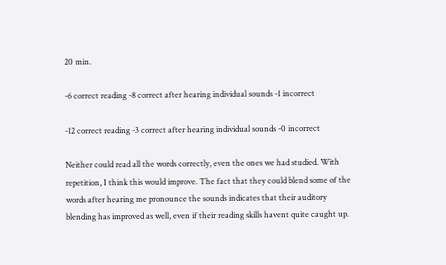20 min.

-6 correct reading -8 correct after hearing individual sounds -1 incorrect

-12 correct reading -3 correct after hearing individual sounds -0 incorrect

Neither could read all the words correctly, even the ones we had studied. With repetition, I think this would improve. The fact that they could blend some of the words after hearing me pronounce the sounds indicates that their auditory blending has improved as well, even if their reading skills havent quite caught up.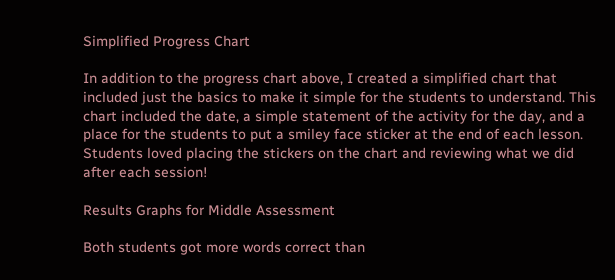Simplified Progress Chart

In addition to the progress chart above, I created a simplified chart that included just the basics to make it simple for the students to understand. This chart included the date, a simple statement of the activity for the day, and a place for the students to put a smiley face sticker at the end of each lesson. Students loved placing the stickers on the chart and reviewing what we did after each session!

Results Graphs for Middle Assessment

Both students got more words correct than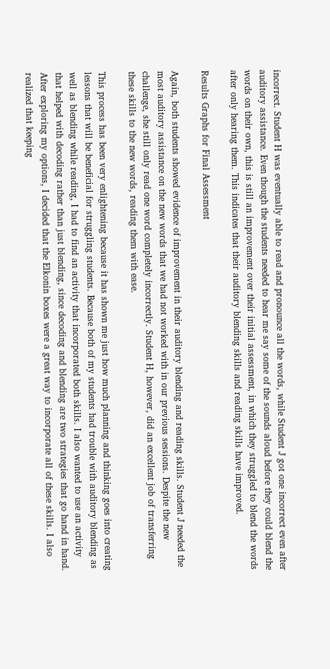incorrect. Student H was eventually able to read and pronounce all the words, while Student J got one incorrect even after auditory assistance. Even though the students needed to hear me say some of the sounds aloud before they could blend the words on their own, this is still an improvement over their initial assessment, in which they struggled to blend the words after only hearing them. This indicates that their auditory blending skills and reading skills have improved.

Results Graphs for Final Assessment

Again, both students showed evidence of improvement in their auditory blending and reading skills. Student J needed the most auditory assistance on the new words that we had not worked with in our previous sessions. Despite the new challenge, she still only read one word completely incorrectly. Student H, however, did an excellent job of transferring these skills to the new words, reading them with ease.

This process has been very enlightening because it has shown me just how much planning and thinking goes into creating lessons that will be beneficial for struggling students. Because both of my students had trouble with auditory blending as well as blending while reading, I had to find an activity that incorporated both skills. I also wanted to use an activity that helped with decoding rather than just blending, since decoding and blending are two strategies that go hand in hand. After exploring my options, I decided that the Elkonin boxes were a great way to incorporate all of these skills. I also realized that keeping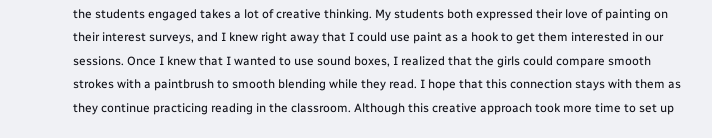the students engaged takes a lot of creative thinking. My students both expressed their love of painting on their interest surveys, and I knew right away that I could use paint as a hook to get them interested in our sessions. Once I knew that I wanted to use sound boxes, I realized that the girls could compare smooth strokes with a paintbrush to smooth blending while they read. I hope that this connection stays with them as they continue practicing reading in the classroom. Although this creative approach took more time to set up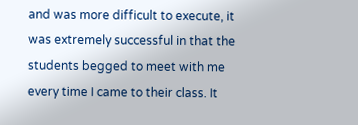and was more difficult to execute, it was extremely successful in that the students begged to meet with me every time I came to their class. It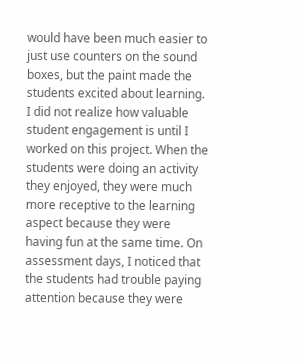would have been much easier to just use counters on the sound boxes, but the paint made the students excited about learning. I did not realize how valuable student engagement is until I worked on this project. When the students were doing an activity they enjoyed, they were much more receptive to the learning aspect because they were having fun at the same time. On assessment days, I noticed that the students had trouble paying attention because they were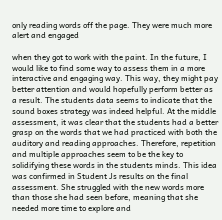only reading words off the page. They were much more alert and engaged

when they got to work with the paint. In the future, I would like to find some way to assess them in a more interactive and engaging way. This way, they might pay better attention and would hopefully perform better as a result. The students data seems to indicate that the sound boxes strategy was indeed helpful. At the middle assessment, it was clear that the students had a better grasp on the words that we had practiced with both the auditory and reading approaches. Therefore, repetition and multiple approaches seem to be the key to solidifying these words in the students minds. This idea was confirmed in Student Js results on the final assessment. She struggled with the new words more than those she had seen before, meaning that she needed more time to explore and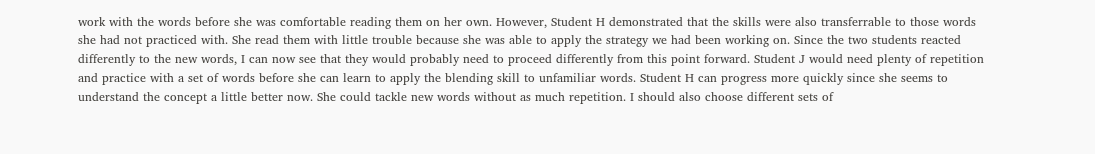work with the words before she was comfortable reading them on her own. However, Student H demonstrated that the skills were also transferrable to those words she had not practiced with. She read them with little trouble because she was able to apply the strategy we had been working on. Since the two students reacted differently to the new words, I can now see that they would probably need to proceed differently from this point forward. Student J would need plenty of repetition and practice with a set of words before she can learn to apply the blending skill to unfamiliar words. Student H can progress more quickly since she seems to understand the concept a little better now. She could tackle new words without as much repetition. I should also choose different sets of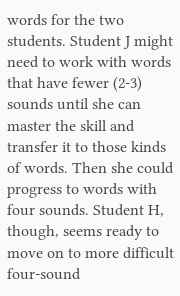words for the two students. Student J might need to work with words that have fewer (2-3) sounds until she can master the skill and transfer it to those kinds of words. Then she could progress to words with four sounds. Student H, though, seems ready to move on to more difficult four-sound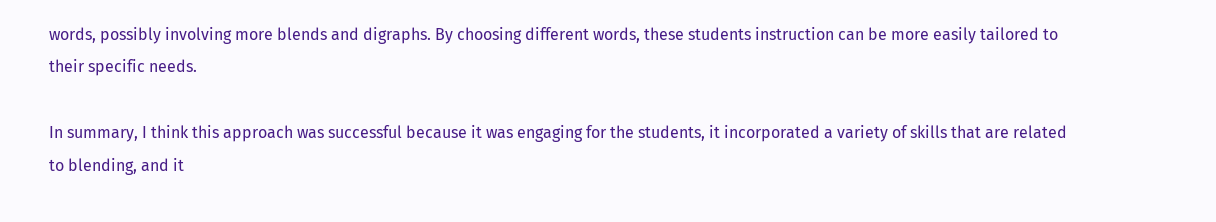words, possibly involving more blends and digraphs. By choosing different words, these students instruction can be more easily tailored to their specific needs.

In summary, I think this approach was successful because it was engaging for the students, it incorporated a variety of skills that are related to blending, and it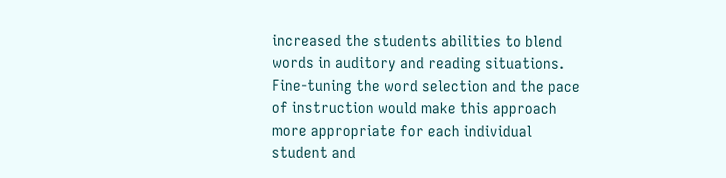increased the students abilities to blend words in auditory and reading situations. Fine-tuning the word selection and the pace of instruction would make this approach more appropriate for each individual student and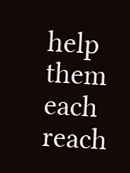help them each reach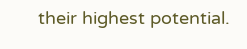their highest potential.